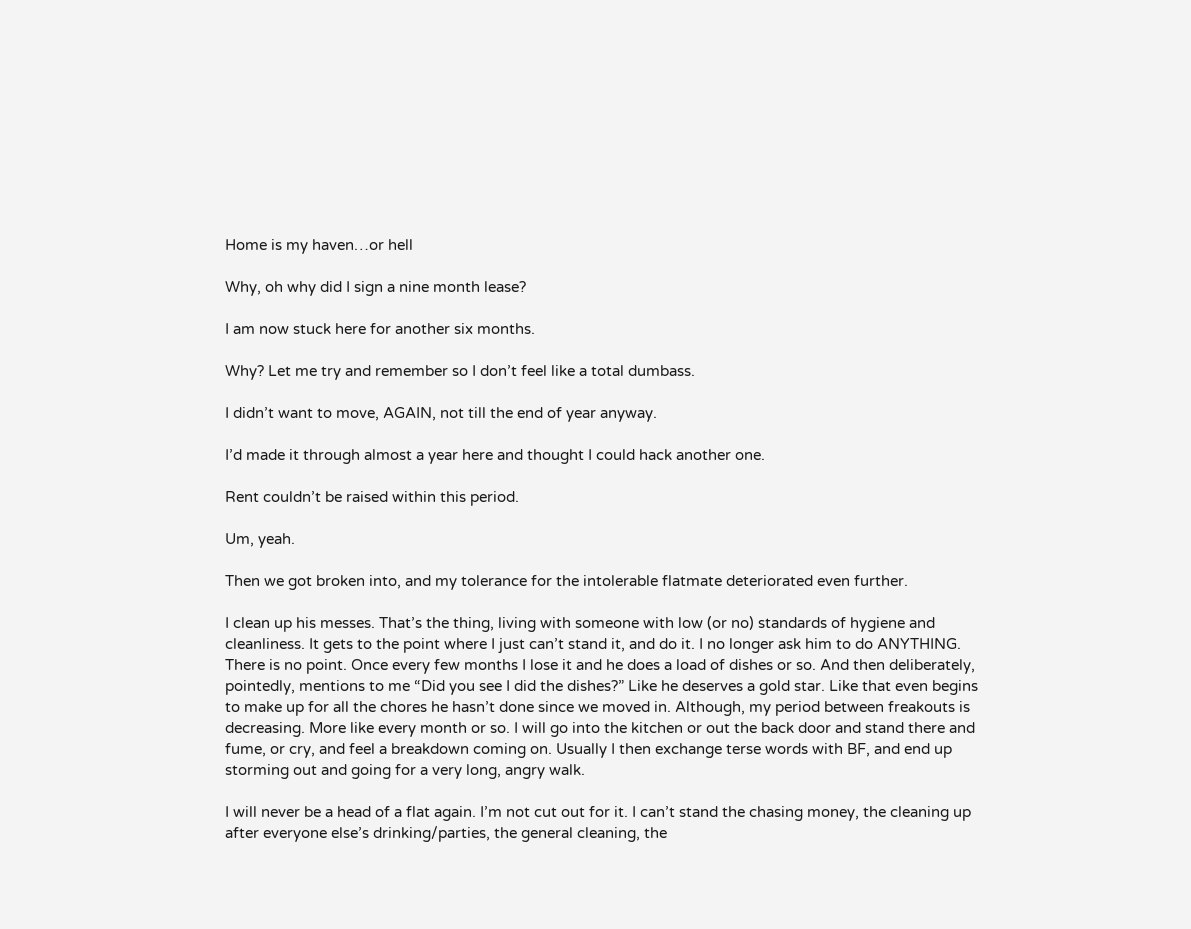Home is my haven…or hell

Why, oh why did I sign a nine month lease?

I am now stuck here for another six months.

Why? Let me try and remember so I don’t feel like a total dumbass.

I didn’t want to move, AGAIN, not till the end of year anyway.

I’d made it through almost a year here and thought I could hack another one.

Rent couldn’t be raised within this period.

Um, yeah.

Then we got broken into, and my tolerance for the intolerable flatmate deteriorated even further.

I clean up his messes. That’s the thing, living with someone with low (or no) standards of hygiene and cleanliness. It gets to the point where I just can’t stand it, and do it. I no longer ask him to do ANYTHING. There is no point. Once every few months I lose it and he does a load of dishes or so. And then deliberately, pointedly, mentions to me “Did you see I did the dishes?” Like he deserves a gold star. Like that even begins to make up for all the chores he hasn’t done since we moved in. Although, my period between freakouts is decreasing. More like every month or so. I will go into the kitchen or out the back door and stand there and fume, or cry, and feel a breakdown coming on. Usually I then exchange terse words with BF, and end up storming out and going for a very long, angry walk.

I will never be a head of a flat again. I’m not cut out for it. I can’t stand the chasing money, the cleaning up after everyone else’s drinking/parties, the general cleaning, the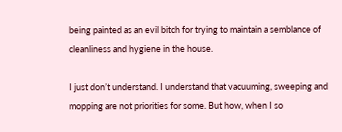being painted as an evil bitch for trying to maintain a semblance of cleanliness and hygiene in the house.

I just don’t understand. I understand that vacuuming, sweeping and mopping are not priorities for some. But how, when I so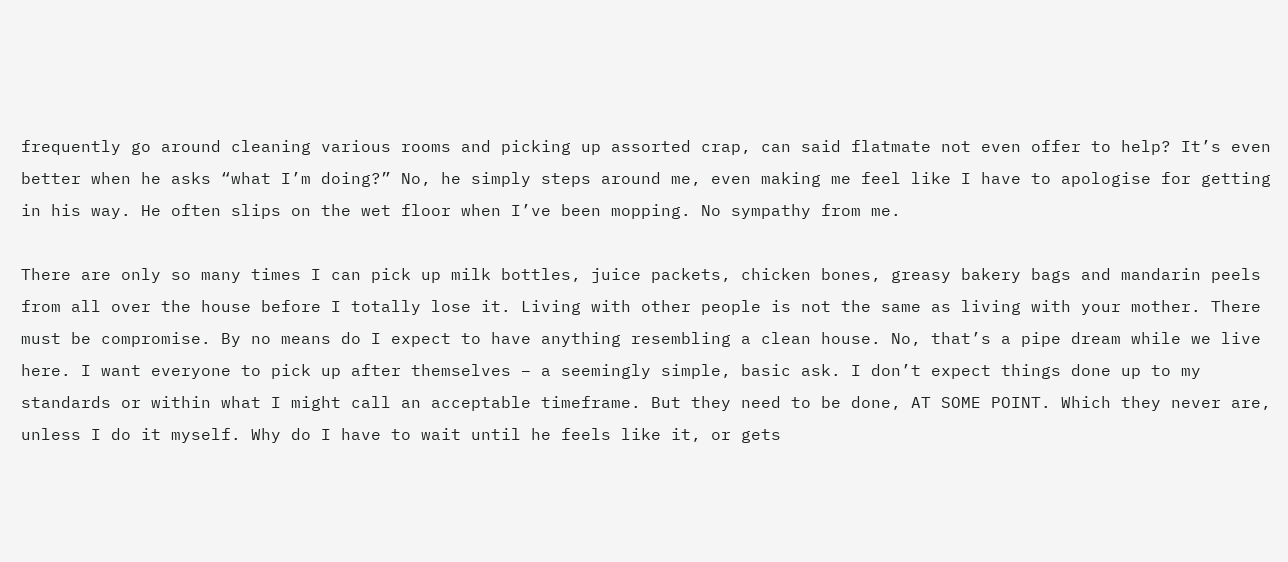frequently go around cleaning various rooms and picking up assorted crap, can said flatmate not even offer to help? It’s even better when he asks “what I’m doing?” No, he simply steps around me, even making me feel like I have to apologise for getting in his way. He often slips on the wet floor when I’ve been mopping. No sympathy from me.

There are only so many times I can pick up milk bottles, juice packets, chicken bones, greasy bakery bags and mandarin peels from all over the house before I totally lose it. Living with other people is not the same as living with your mother. There must be compromise. By no means do I expect to have anything resembling a clean house. No, that’s a pipe dream while we live here. I want everyone to pick up after themselves – a seemingly simple, basic ask. I don’t expect things done up to my standards or within what I might call an acceptable timeframe. But they need to be done, AT SOME POINT. Which they never are, unless I do it myself. Why do I have to wait until he feels like it, or gets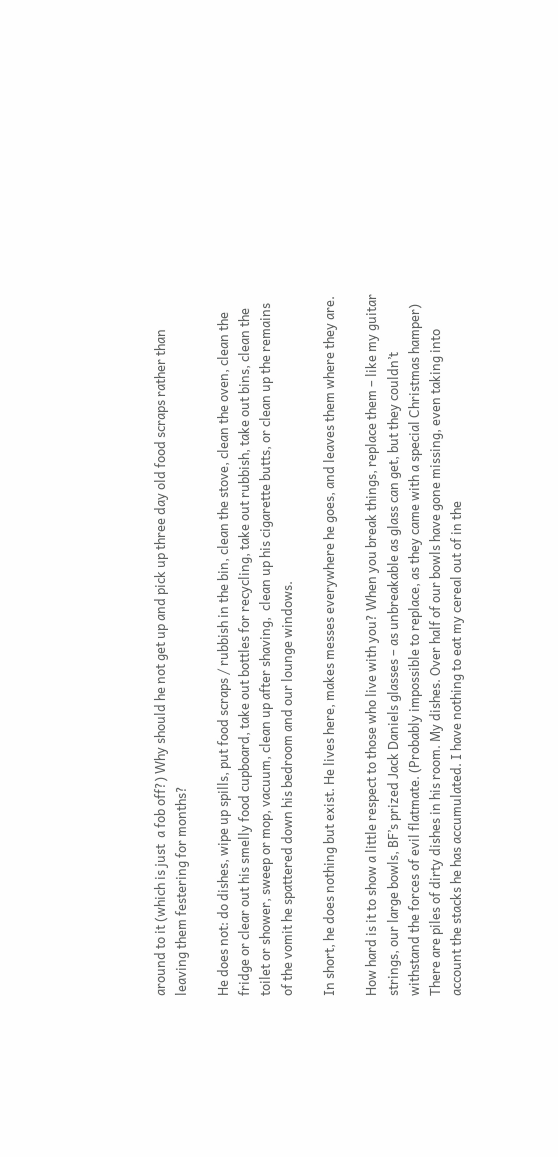around to it (which is just  a fob off?) Why should he not get up and pick up three day old food scraps rather than leaving them festering for months?

He does not: do dishes, wipe up spills, put food scraps / rubbish in the bin, clean the stove, clean the oven, clean the fridge or clear out his smelly food cupboard, take out bottles for recycling, take out rubbish, take out bins, clean the toilet or shower, sweep or mop, vacuum, clean up after shaving,  clean up his cigarette butts, or clean up the remains of the vomit he spattered down his bedroom and our lounge windows.

In short, he does nothing but exist. He lives here, makes messes everywhere he goes, and leaves them where they are.

How hard is it to show a little respect to those who live with you? When you break things, replace them – like my guitar strings, our large bowls, BF’s prized Jack Daniels glasses – as unbreakable as glass can get, but they couldn’t withstand the forces of evil flatmate. (Probably impossible to replace, as they came with a special Christmas hamper) There are piles of dirty dishes in his room. My dishes. Over half of our bowls have gone missing, even taking into account the stacks he has accumulated. I have nothing to eat my cereal out of in the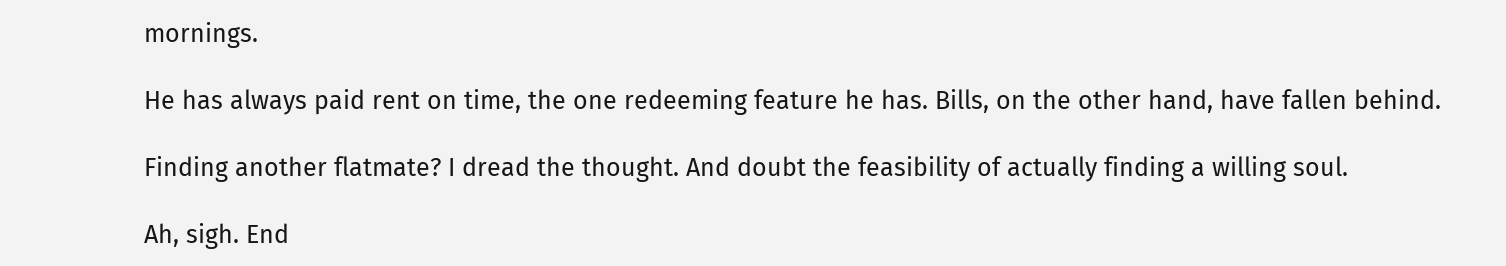mornings.

He has always paid rent on time, the one redeeming feature he has. Bills, on the other hand, have fallen behind.

Finding another flatmate? I dread the thought. And doubt the feasibility of actually finding a willing soul.

Ah, sigh. End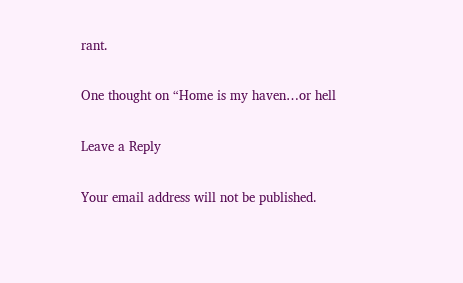rant.

One thought on “Home is my haven…or hell

Leave a Reply

Your email address will not be published.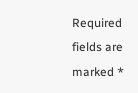Required fields are marked *